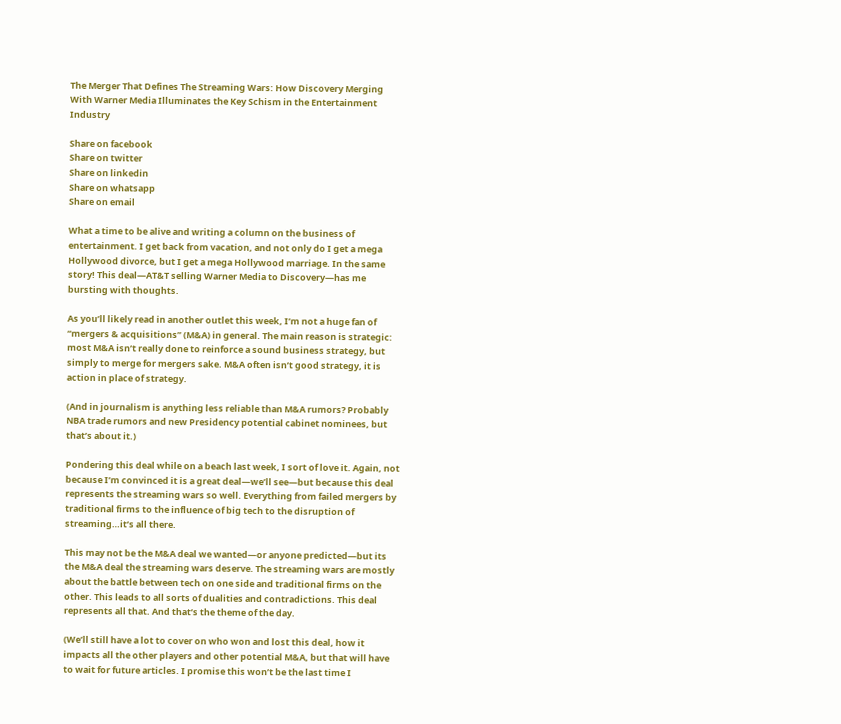The Merger That Defines The Streaming Wars: How Discovery Merging With Warner Media Illuminates the Key Schism in the Entertainment Industry

Share on facebook
Share on twitter
Share on linkedin
Share on whatsapp
Share on email

What a time to be alive and writing a column on the business of entertainment. I get back from vacation, and not only do I get a mega Hollywood divorce, but I get a mega Hollywood marriage. In the same story! This deal—AT&T selling Warner Media to Discovery—has me bursting with thoughts.

As you’ll likely read in another outlet this week, I’m not a huge fan of “mergers & acquisitions” (M&A) in general. The main reason is strategic: most M&A isn’t really done to reinforce a sound business strategy, but simply to merge for mergers sake. M&A often isn’t good strategy, it is action in place of strategy.

(And in journalism is anything less reliable than M&A rumors? Probably NBA trade rumors and new Presidency potential cabinet nominees, but that’s about it.)

Pondering this deal while on a beach last week, I sort of love it. Again, not because I’m convinced it is a great deal—we’ll see—but because this deal represents the streaming wars so well. Everything from failed mergers by traditional firms to the influence of big tech to the disruption of streaming…it’s all there.

This may not be the M&A deal we wanted—or anyone predicted—but its the M&A deal the streaming wars deserve. The streaming wars are mostly about the battle between tech on one side and traditional firms on the other. This leads to all sorts of dualities and contradictions. This deal represents all that. And that’s the theme of the day.

(We’ll still have a lot to cover on who won and lost this deal, how it impacts all the other players and other potential M&A, but that will have to wait for future articles. I promise this won’t be the last time I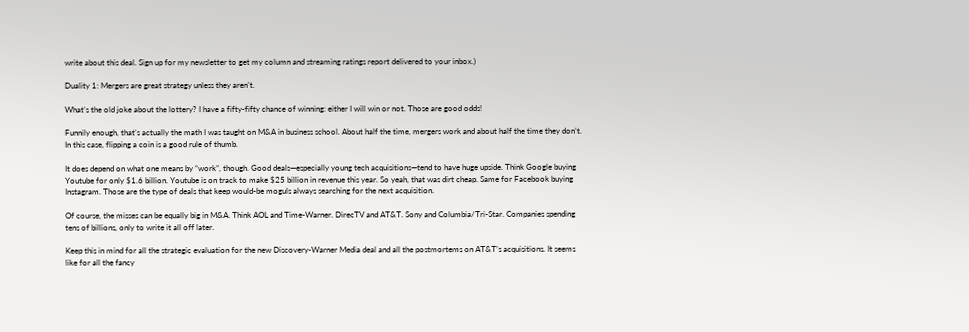write about this deal. Sign up for my newsletter to get my column and streaming ratings report delivered to your inbox.)

Duality 1: Mergers are great strategy unless they aren’t.

What’s the old joke about the lottery? I have a fifty-fifty chance of winning: either I will win or not. Those are good odds!

Funnily enough, that’s actually the math I was taught on M&A in business school. About half the time, mergers work and about half the time they don’t. In this case, flipping a coin is a good rule of thumb.

It does depend on what one means by “work”, though. Good deals—especially young tech acquisitions—tend to have huge upside. Think Google buying Youtube for only $1.6 billion. Youtube is on track to make $25 billion in revenue this year. So yeah, that was dirt cheap. Same for Facebook buying Instagram. Those are the type of deals that keep would-be moguls always searching for the next acquisition.

Of course, the misses can be equally big in M&A. Think AOL and Time-Warner. DirecTV and AT&T. Sony and Columbia/Tri-Star. Companies spending tens of billions, only to write it all off later.

Keep this in mind for all the strategic evaluation for the new Discovery-Warner Media deal and all the postmortems on AT&T’s acquisitions. It seems like for all the fancy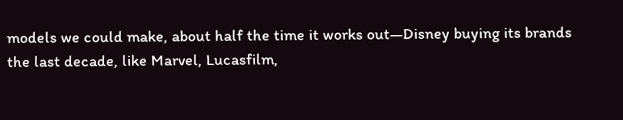models we could make, about half the time it works out—Disney buying its brands the last decade, like Marvel, Lucasfilm,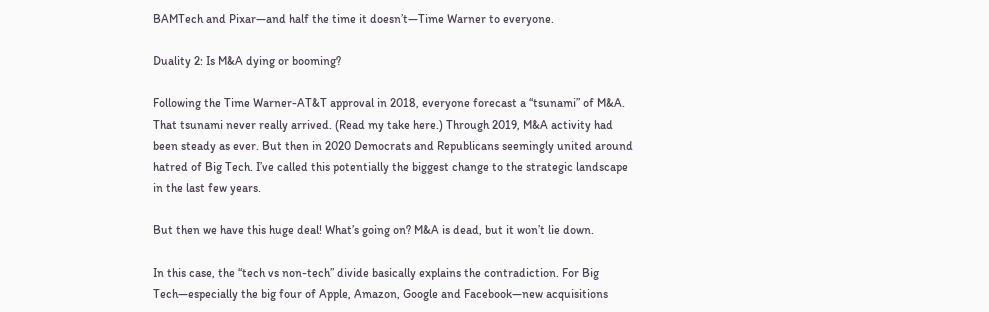BAMTech and Pixar—and half the time it doesn’t—Time Warner to everyone.

Duality 2: Is M&A dying or booming?

Following the Time Warner-AT&T approval in 2018, everyone forecast a “tsunami” of M&A. That tsunami never really arrived. (Read my take here.) Through 2019, M&A activity had been steady as ever. But then in 2020 Democrats and Republicans seemingly united around hatred of Big Tech. I’ve called this potentially the biggest change to the strategic landscape in the last few years.

But then we have this huge deal! What’s going on? M&A is dead, but it won’t lie down.

In this case, the “tech vs non-tech” divide basically explains the contradiction. For Big Tech—especially the big four of Apple, Amazon, Google and Facebook—new acquisitions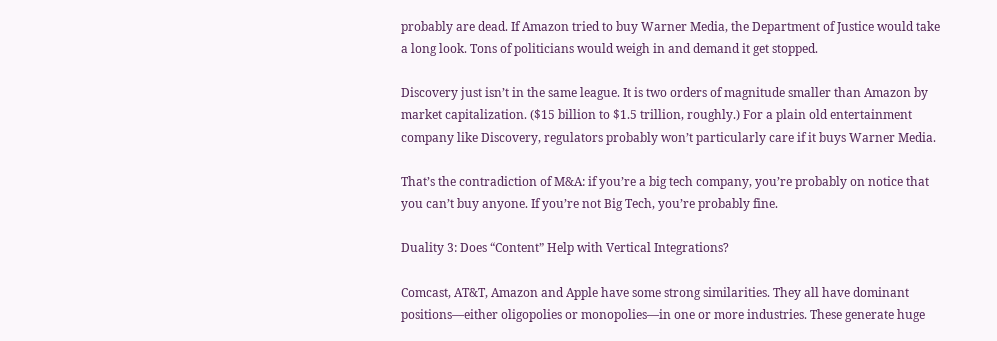probably are dead. If Amazon tried to buy Warner Media, the Department of Justice would take a long look. Tons of politicians would weigh in and demand it get stopped.

Discovery just isn’t in the same league. It is two orders of magnitude smaller than Amazon by market capitalization. ($15 billion to $1.5 trillion, roughly.) For a plain old entertainment company like Discovery, regulators probably won’t particularly care if it buys Warner Media.

That’s the contradiction of M&A: if you’re a big tech company, you’re probably on notice that you can’t buy anyone. If you’re not Big Tech, you’re probably fine.

Duality 3: Does “Content” Help with Vertical Integrations?

Comcast, AT&T, Amazon and Apple have some strong similarities. They all have dominant positions—either oligopolies or monopolies—in one or more industries. These generate huge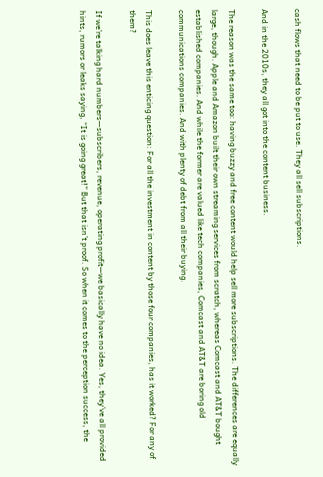cash flows that need to be put to use. They all sell subscriptions.

And in the 2010s, they all got into the content business.

The reason was the same too: having buzzy and free content would help sell more subscriptions. The differences are equally large, though. Apple and Amazon built their own streaming services from scratch, whereas Comcast and AT&T bought established companies. And while the former are valued like tech companies, Comcast and AT&T are boring old communications companies. And with plenty of debt from all their buying.

This does leave this enticing question: For all the investment in content by those four companies, has it worked? For any of them?

If we’re talking hard numbers—subscribers, revenue, operating profit—we basically have no idea. Yes, they’ve all provided hints, rumors or leaks saying, “It is going great!” But that isn’t proof. So when it comes to the perception success, the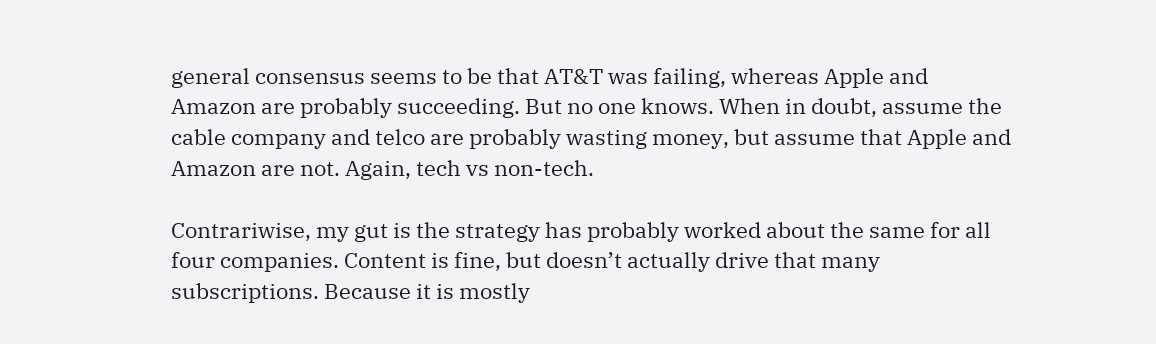general consensus seems to be that AT&T was failing, whereas Apple and Amazon are probably succeeding. But no one knows. When in doubt, assume the cable company and telco are probably wasting money, but assume that Apple and Amazon are not. Again, tech vs non-tech.

Contrariwise, my gut is the strategy has probably worked about the same for all four companies. Content is fine, but doesn’t actually drive that many subscriptions. Because it is mostly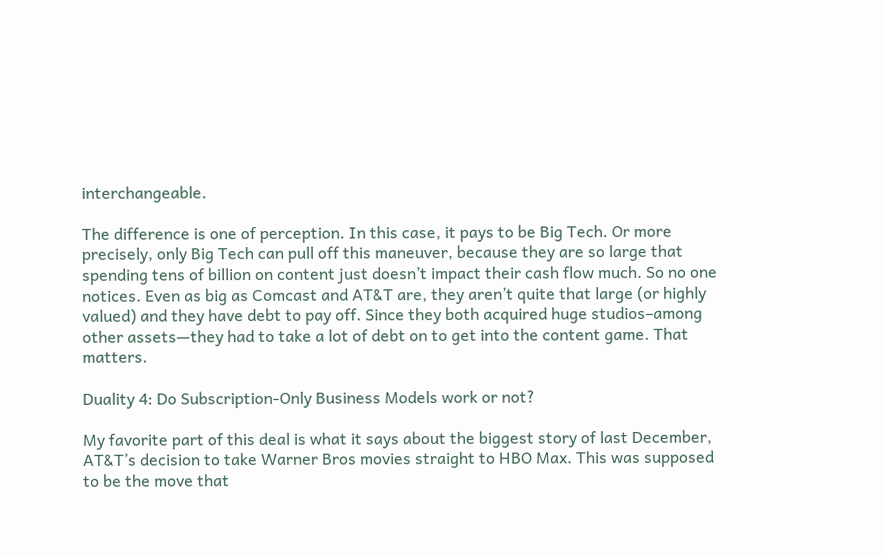interchangeable.

The difference is one of perception. In this case, it pays to be Big Tech. Or more precisely, only Big Tech can pull off this maneuver, because they are so large that spending tens of billion on content just doesn’t impact their cash flow much. So no one notices. Even as big as Comcast and AT&T are, they aren’t quite that large (or highly valued) and they have debt to pay off. Since they both acquired huge studios–among other assets—they had to take a lot of debt on to get into the content game. That matters.

Duality 4: Do Subscription-Only Business Models work or not?

My favorite part of this deal is what it says about the biggest story of last December, AT&T’s decision to take Warner Bros movies straight to HBO Max. This was supposed to be the move that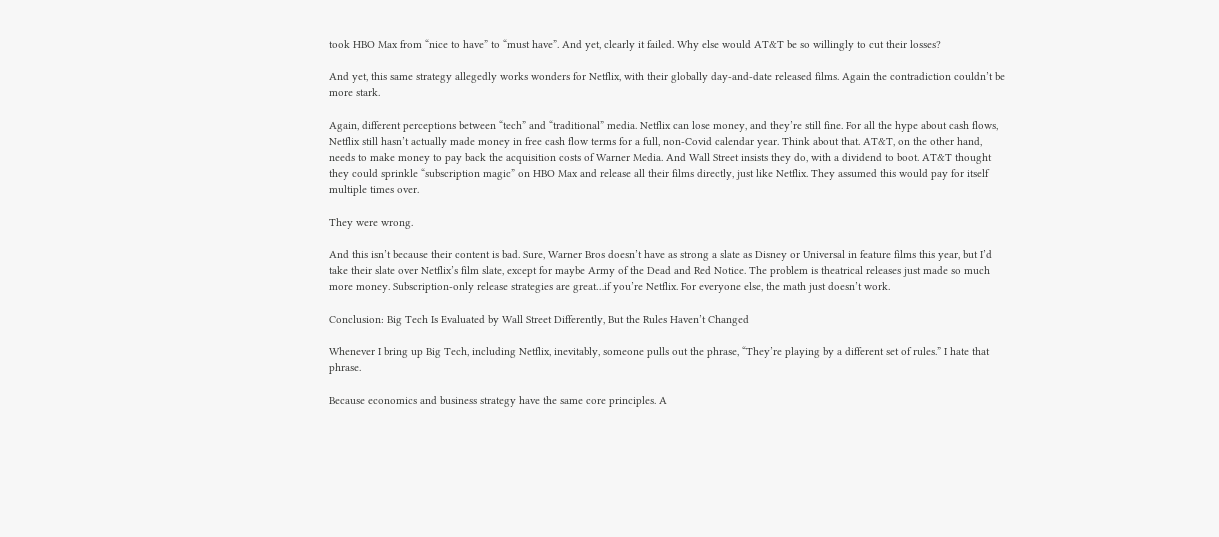took HBO Max from “nice to have” to “must have”. And yet, clearly it failed. Why else would AT&T be so willingly to cut their losses?

And yet, this same strategy allegedly works wonders for Netflix, with their globally day-and-date released films. Again the contradiction couldn’t be more stark.

Again, different perceptions between “tech” and “traditional” media. Netflix can lose money, and they’re still fine. For all the hype about cash flows, Netflix still hasn’t actually made money in free cash flow terms for a full, non-Covid calendar year. Think about that. AT&T, on the other hand, needs to make money to pay back the acquisition costs of Warner Media. And Wall Street insists they do, with a dividend to boot. AT&T thought they could sprinkle “subscription magic” on HBO Max and release all their films directly, just like Netflix. They assumed this would pay for itself multiple times over.

They were wrong.

And this isn’t because their content is bad. Sure, Warner Bros doesn’t have as strong a slate as Disney or Universal in feature films this year, but I’d take their slate over Netflix’s film slate, except for maybe Army of the Dead and Red Notice. The problem is theatrical releases just made so much more money. Subscription-only release strategies are great…if you’re Netflix. For everyone else, the math just doesn’t work.

Conclusion: Big Tech Is Evaluated by Wall Street Differently, But the Rules Haven’t Changed

Whenever I bring up Big Tech, including Netflix, inevitably, someone pulls out the phrase, “They’re playing by a different set of rules.” I hate that phrase.

Because economics and business strategy have the same core principles. A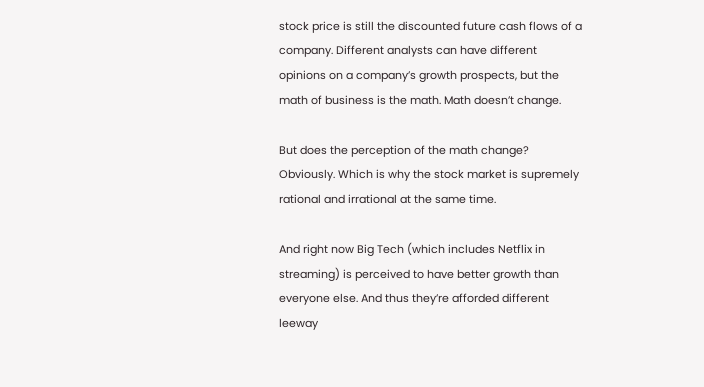stock price is still the discounted future cash flows of a company. Different analysts can have different opinions on a company’s growth prospects, but the math of business is the math. Math doesn’t change.

But does the perception of the math change? Obviously. Which is why the stock market is supremely rational and irrational at the same time.

And right now Big Tech (which includes Netflix in streaming) is perceived to have better growth than everyone else. And thus they’re afforded different leeway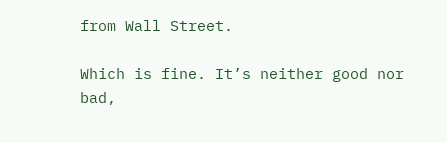from Wall Street.

Which is fine. It’s neither good nor bad,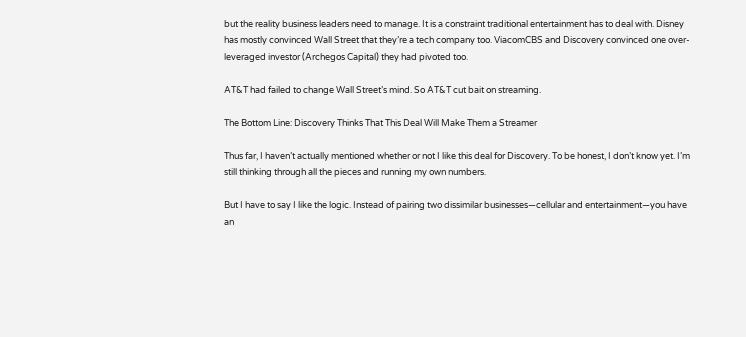but the reality business leaders need to manage. It is a constraint traditional entertainment has to deal with. Disney has mostly convinced Wall Street that they’re a tech company too. ViacomCBS and Discovery convinced one over-leveraged investor (Archegos Capital) they had pivoted too.

AT&T had failed to change Wall Street’s mind. So AT&T cut bait on streaming.

The Bottom Line: Discovery Thinks That This Deal Will Make Them a Streamer

Thus far, I haven’t actually mentioned whether or not I like this deal for Discovery. To be honest, I don’t know yet. I’m still thinking through all the pieces and running my own numbers.

But I have to say I like the logic. Instead of pairing two dissimilar businesses—cellular and entertainment—you have an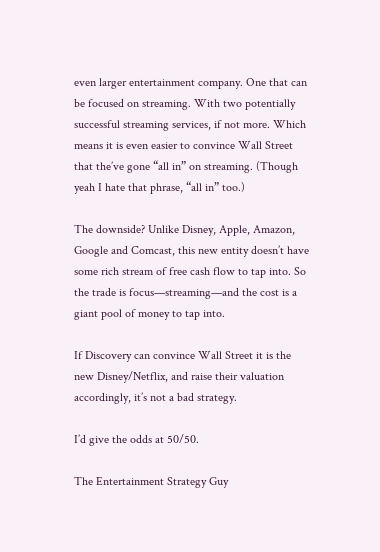even larger entertainment company. One that can be focused on streaming. With two potentially successful streaming services, if not more. Which means it is even easier to convince Wall Street that the’ve gone “all in” on streaming. (Though yeah I hate that phrase, “all in” too.)

The downside? Unlike Disney, Apple, Amazon, Google and Comcast, this new entity doesn’t have some rich stream of free cash flow to tap into. So the trade is focus—streaming—and the cost is a giant pool of money to tap into.

If Discovery can convince Wall Street it is the new Disney/Netflix, and raise their valuation accordingly, it’s not a bad strategy.

I’d give the odds at 50/50.

The Entertainment Strategy Guy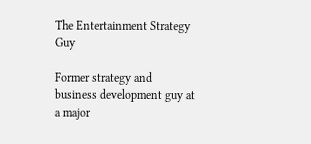The Entertainment Strategy Guy

Former strategy and business development guy at a major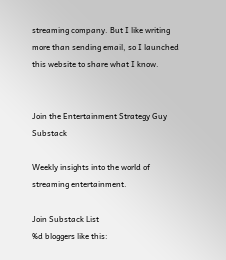streaming company. But I like writing more than sending email, so I launched this website to share what I know.


Join the Entertainment Strategy Guy Substack

Weekly insights into the world of streaming entertainment.

Join Substack List
%d bloggers like this: